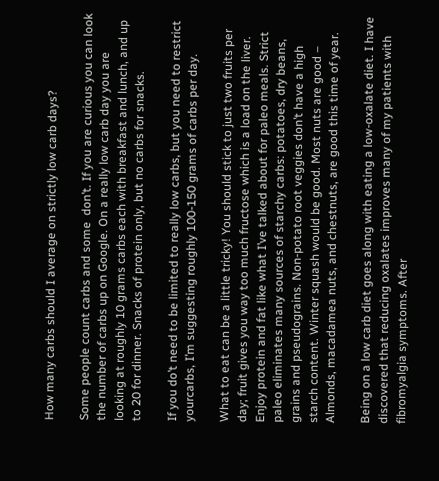How many carbs should I average on strictly low carb days?

Some people count carbs and some  don’t. If you are curious you can look the number of carbs up on Google. On a really low carb day you are looking at roughly 10 grams carbs each with breakfast and lunch, and up to 20 for dinner. Snacks of protein only, but no carbs for snacks.

If you do’t need to be limited to really low carbs, but you need to restrict yourcarbs, I’m suggesting roughly 100-150 grams of carbs per day.

What to eat can be a little tricky! You should stick to just two fruits per day; fruit gives you way too much fructose which is a load on the liver. Enjoy protein and fat like what I’ve talked about for paleo meals. Strict paleo eliminates many sources of starchy carbs: potatoes, dry beans, grains and pseudograins. Non-potato root veggies don’t have a high starch content. Winter squash would be good. Most nuts are good – Almonds, macadamea nuts, and chestnuts, are good this time of year.

Being on a low carb diet goes along with eating a low-oxalate diet. I have discovered that reducing oxalates improves many of my patients with fibromyalgia symptoms. After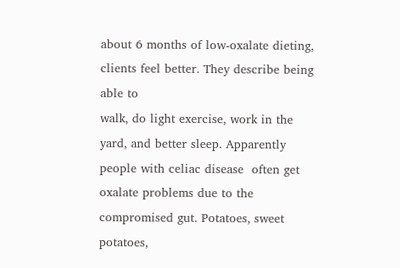about 6 months of low-oxalate dieting, clients feel better. They describe being able to
walk, do light exercise, work in the yard, and better sleep. Apparently people with celiac disease  often get oxalate problems due to the compromised gut. Potatoes, sweet potatoes,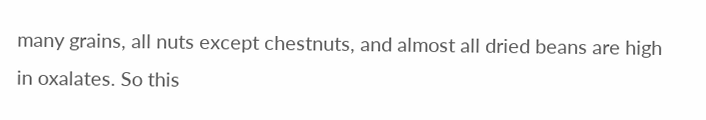many grains, all nuts except chestnuts, and almost all dried beans are high in oxalates. So this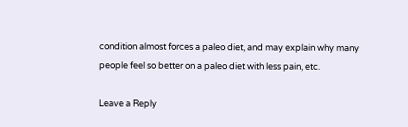condition almost forces a paleo diet, and may explain why many people feel so better on a paleo diet with less pain, etc.

Leave a Reply